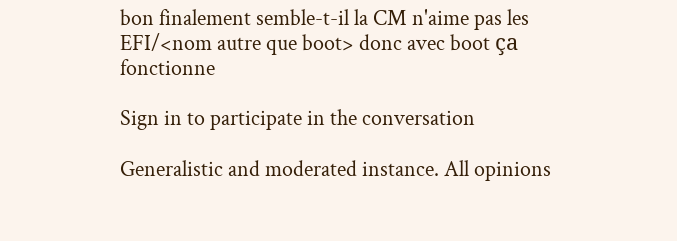bon finalement semble-t-il la CM n'aime pas les EFI/<nom autre que boot> donc avec boot ça fonctionne

Sign in to participate in the conversation

Generalistic and moderated instance. All opinions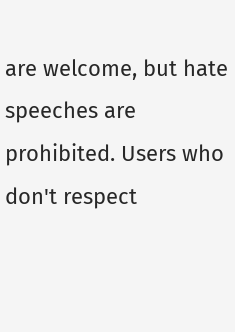are welcome, but hate speeches are prohibited. Users who don't respect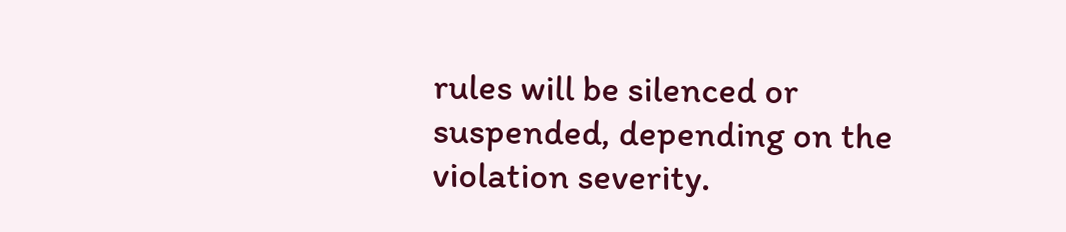rules will be silenced or suspended, depending on the violation severity.